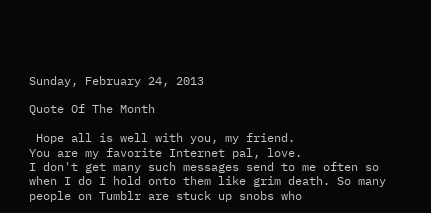Sunday, February 24, 2013

Quote Of The Month

 Hope all is well with you, my friend.
You are my favorite Internet pal, love.
I don't get many such messages send to me often so when I do I hold onto them like grim death. So many people on Tumblr are stuck up snobs who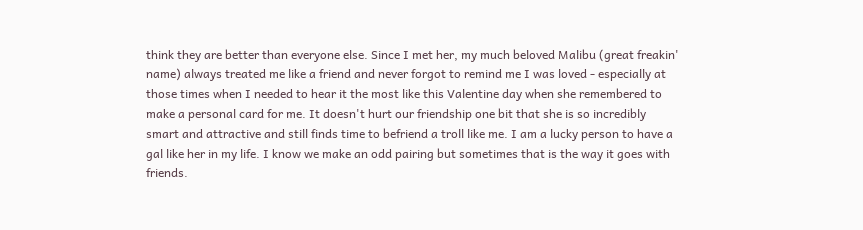think they are better than everyone else. Since I met her, my much beloved Malibu (great freakin' name) always treated me like a friend and never forgot to remind me I was loved - especially at those times when I needed to hear it the most like this Valentine day when she remembered to make a personal card for me. It doesn't hurt our friendship one bit that she is so incredibly smart and attractive and still finds time to befriend a troll like me. I am a lucky person to have a gal like her in my life. I know we make an odd pairing but sometimes that is the way it goes with friends.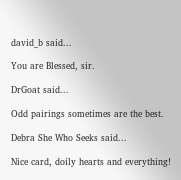david_b said...

You are Blessed, sir.

DrGoat said...

Odd pairings sometimes are the best.

Debra She Who Seeks said...

Nice card, doily hearts and everything!